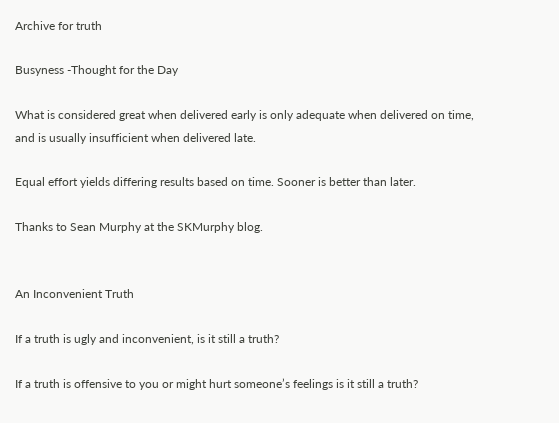Archive for truth

Busyness -Thought for the Day

What is considered great when delivered early is only adequate when delivered on time, and is usually insufficient when delivered late.

Equal effort yields differing results based on time. Sooner is better than later.

Thanks to Sean Murphy at the SKMurphy blog.


An Inconvenient Truth

If a truth is ugly and inconvenient, is it still a truth?

If a truth is offensive to you or might hurt someone’s feelings is it still a truth?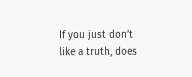If you just don’t like a truth, does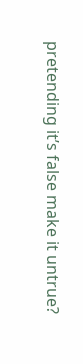pretending it’s false make it untrue?